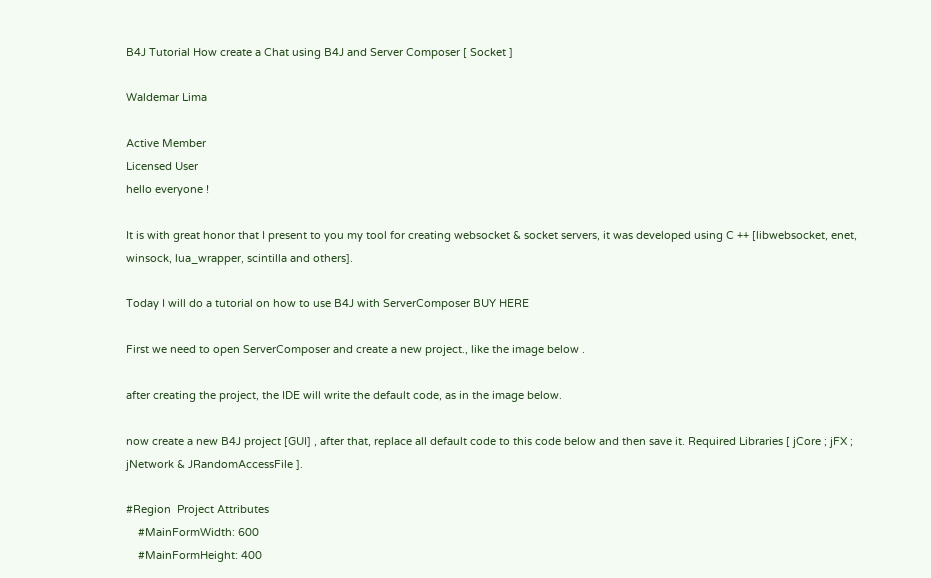B4J Tutorial How create a Chat using B4J and Server Composer [ Socket ]

Waldemar Lima

Active Member
Licensed User
hello everyone !

It is with great honor that I present to you my tool for creating websocket & socket servers, it was developed using C ++ [libwebsocket, enet, winsock, lua_wrapper, scintilla and others].

Today I will do a tutorial on how to use B4J with ServerComposer BUY HERE

First we need to open ServerComposer and create a new project., like the image below .

after creating the project, the IDE will write the default code, as in the image below.

now create a new B4J project [GUI] , after that, replace all default code to this code below and then save it. Required Libraries [ jCore ; jFX ; jNetwork & JRandomAccessFile ].

#Region  Project Attributes
    #MainFormWidth: 600
    #MainFormHeight: 400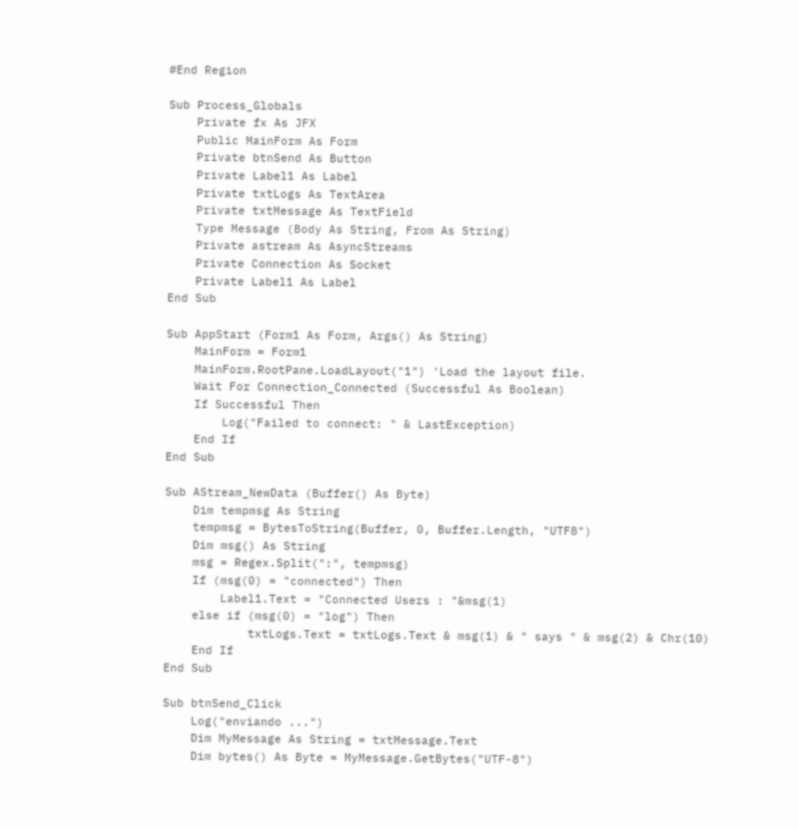#End Region

Sub Process_Globals
    Private fx As JFX
    Public MainForm As Form
    Private btnSend As Button
    Private Label1 As Label
    Private txtLogs As TextArea
    Private txtMessage As TextField
    Type Message (Body As String, From As String)
    Private astream As AsyncStreams
    Private Connection As Socket
    Private Label1 As Label
End Sub

Sub AppStart (Form1 As Form, Args() As String)
    MainForm = Form1
    MainForm.RootPane.LoadLayout("1") 'Load the layout file.
    Wait For Connection_Connected (Successful As Boolean)
    If Successful Then
        Log("Failed to connect: " & LastException)
    End If
End Sub

Sub AStream_NewData (Buffer() As Byte)
    Dim tempmsg As String
    tempmsg = BytesToString(Buffer, 0, Buffer.Length, "UTF8")
    Dim msg() As String
    msg = Regex.Split(":", tempmsg)
    If (msg(0) = "connected") Then
        Label1.Text = "Connected Users : "&msg(1)
    else if (msg(0) = "log") Then
            txtLogs.Text = txtLogs.Text & msg(1) & " says " & msg(2) & Chr(10)
    End If
End Sub

Sub btnSend_Click
    Log("enviando ...")
    Dim MyMessage As String = txtMessage.Text
    Dim bytes() As Byte = MyMessage.GetBytes("UTF-8")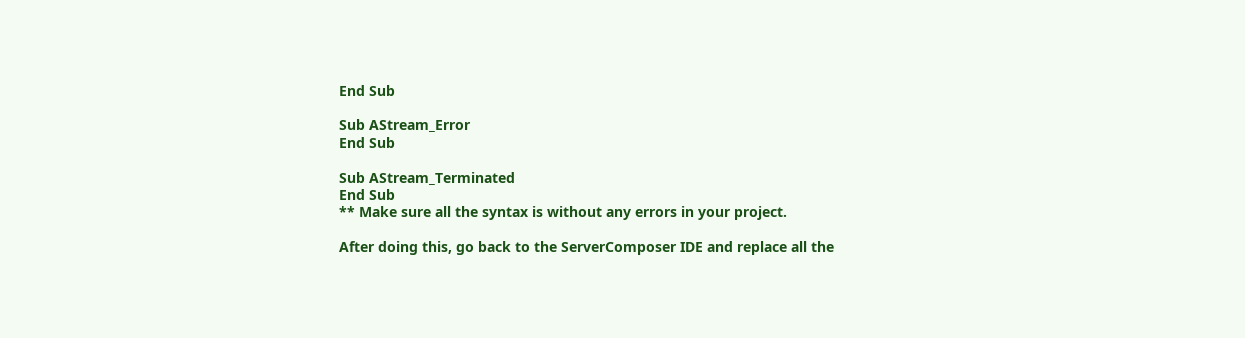End Sub

Sub AStream_Error
End Sub

Sub AStream_Terminated
End Sub
** Make sure all the syntax is without any errors in your project.

After doing this, go back to the ServerComposer IDE and replace all the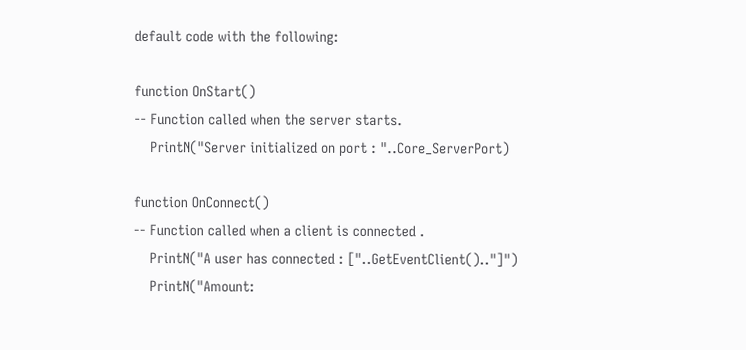default code with the following:

function OnStart()
-- Function called when the server starts.
    PrintN("Server initialized on port : "..Core_ServerPort)

function OnConnect()
-- Function called when a client is connected .
    PrintN("A user has connected : ["..GetEventClient().."]")
    PrintN("Amount: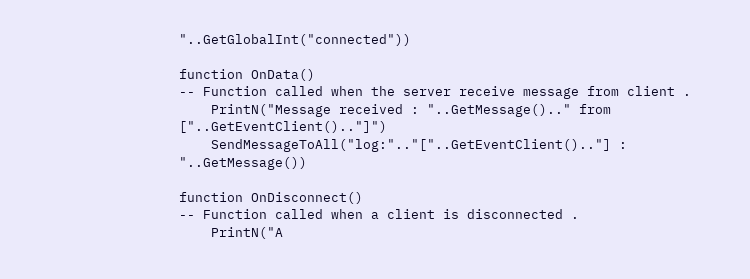"..GetGlobalInt("connected"))

function OnData()
-- Function called when the server receive message from client .
    PrintN("Message received : "..GetMessage().." from ["..GetEventClient().."]")
    SendMessageToAll("log:".."["..GetEventClient().."] : "..GetMessage())

function OnDisconnect()
-- Function called when a client is disconnected .
    PrintN("A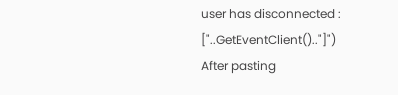user has disconnected : ["..GetEventClient().."]")
After pasting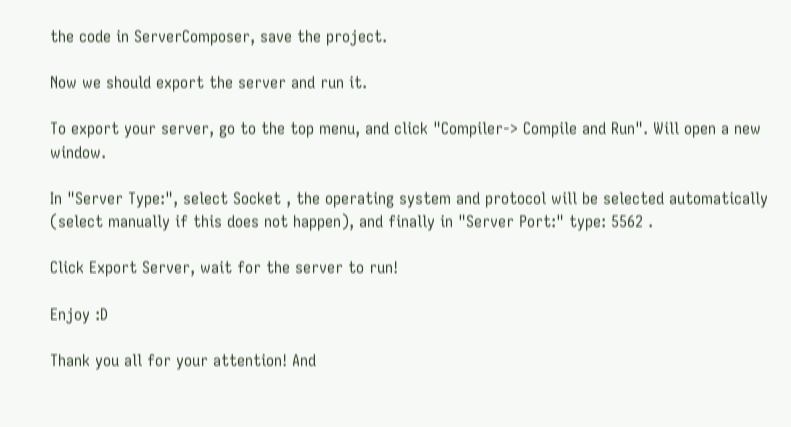the code in ServerComposer, save the project.

Now we should export the server and run it.

To export your server, go to the top menu, and click "Compiler-> Compile and Run". Will open a new window.

In "Server Type:", select Socket , the operating system and protocol will be selected automatically (select manually if this does not happen), and finally in "Server Port:" type: 5562 .

Click Export Server, wait for the server to run!

Enjoy :D

Thank you all for your attention! And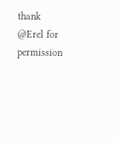thank @Erel for permission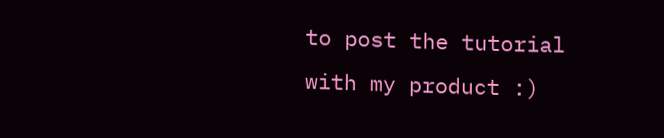to post the tutorial with my product :)